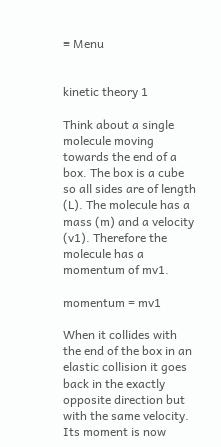≡ Menu


kinetic theory 1

Think about a single molecule moving towards the end of a box. The box is a cube so all sides are of length (L). The molecule has a mass (m) and a velocity (v1). Therefore the molecule has a momentum of mv1.

momentum = mv1

When it collides with the end of the box in an elastic collision it goes back in the exactly opposite direction but with the same velocity. Its moment is now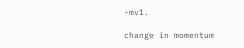-mv1.

change in momentum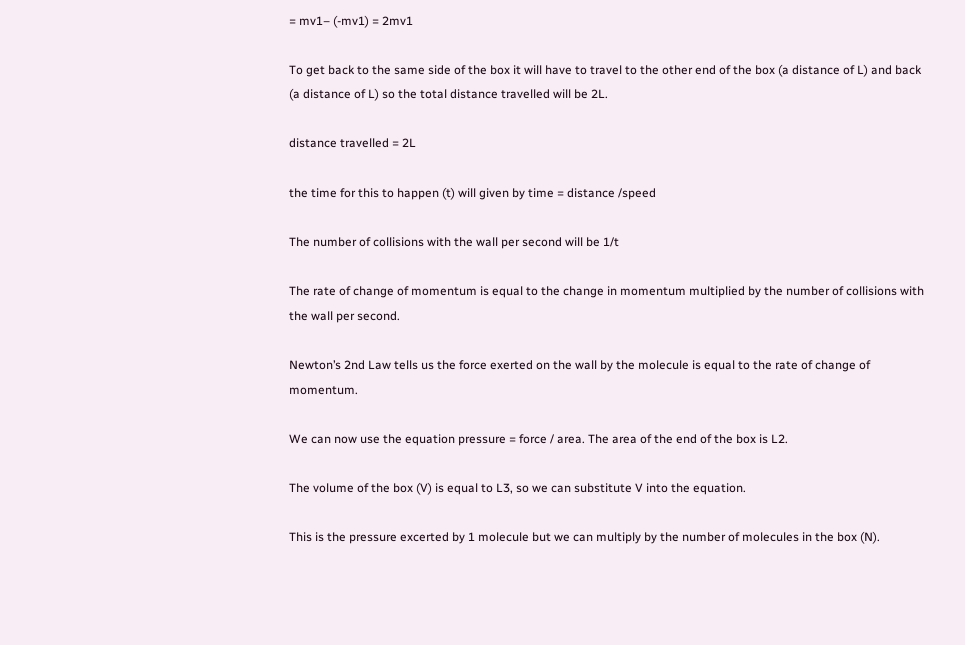= mv1– (-mv1) = 2mv1

To get back to the same side of the box it will have to travel to the other end of the box (a distance of L) and back (a distance of L) so the total distance travelled will be 2L.

distance travelled = 2L

the time for this to happen (t) will given by time = distance /speed

The number of collisions with the wall per second will be 1/t

The rate of change of momentum is equal to the change in momentum multiplied by the number of collisions with the wall per second.

Newton’s 2nd Law tells us the force exerted on the wall by the molecule is equal to the rate of change of momentum.

We can now use the equation pressure = force / area. The area of the end of the box is L2.

The volume of the box (V) is equal to L3, so we can substitute V into the equation.

This is the pressure excerted by 1 molecule but we can multiply by the number of molecules in the box (N).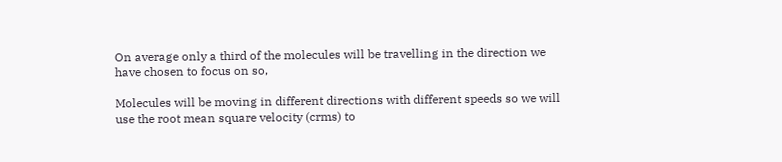On average only a third of the molecules will be travelling in the direction we have chosen to focus on so,

Molecules will be moving in different directions with different speeds so we will use the root mean square velocity (crms) to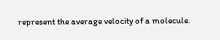represent the average velocity of a molecule.